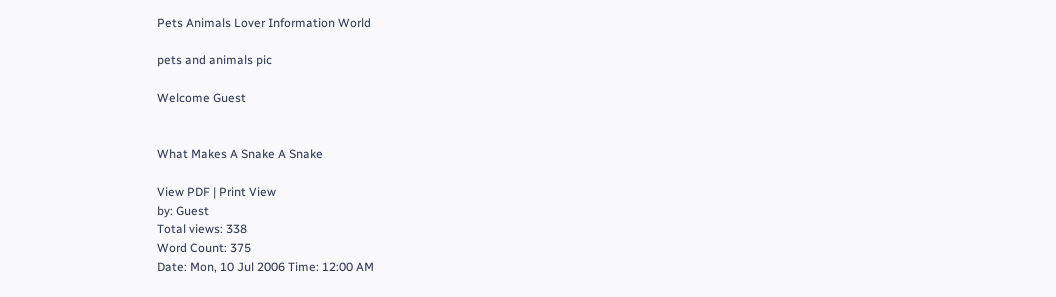Pets Animals Lover Information World

pets and animals pic

Welcome Guest


What Makes A Snake A Snake

View PDF | Print View
by: Guest
Total views: 338
Word Count: 375
Date: Mon, 10 Jul 2006 Time: 12:00 AM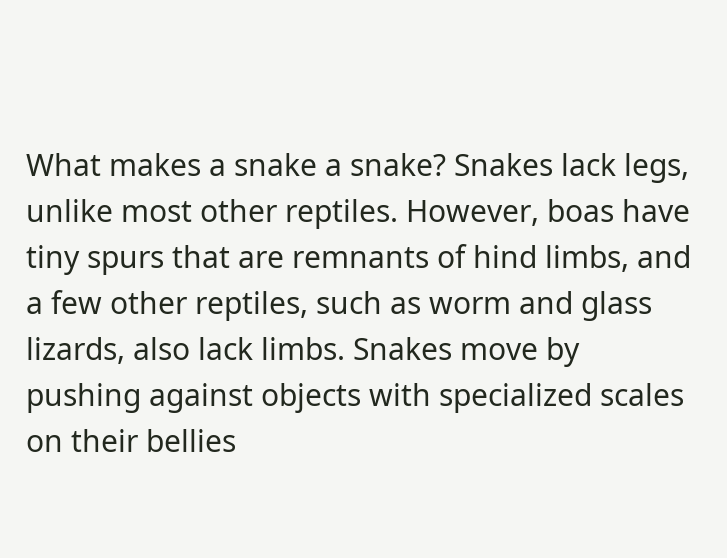What makes a snake a snake? Snakes lack legs, unlike most other reptiles. However, boas have tiny spurs that are remnants of hind limbs, and a few other reptiles, such as worm and glass lizards, also lack limbs. Snakes move by pushing against objects with specialized scales on their bellies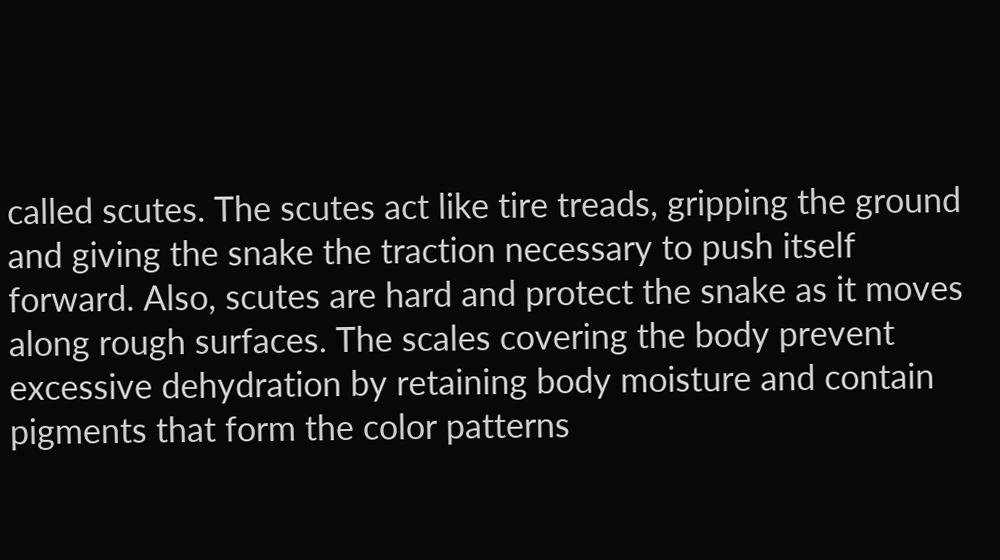called scutes. The scutes act like tire treads, gripping the ground and giving the snake the traction necessary to push itself forward. Also, scutes are hard and protect the snake as it moves along rough surfaces. The scales covering the body prevent excessive dehydration by retaining body moisture and contain pigments that form the color patterns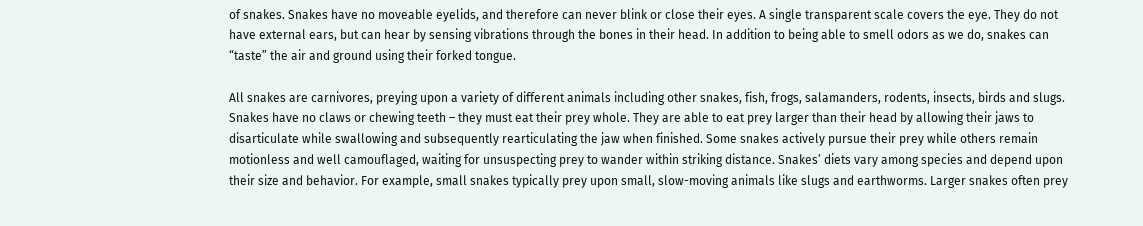of snakes. Snakes have no moveable eyelids, and therefore can never blink or close their eyes. A single transparent scale covers the eye. They do not have external ears, but can hear by sensing vibrations through the bones in their head. In addition to being able to smell odors as we do, snakes can “taste” the air and ground using their forked tongue.

All snakes are carnivores, preying upon a variety of different animals including other snakes, fish, frogs, salamanders, rodents, insects, birds and slugs. Snakes have no claws or chewing teeth – they must eat their prey whole. They are able to eat prey larger than their head by allowing their jaws to disarticulate while swallowing and subsequently rearticulating the jaw when finished. Some snakes actively pursue their prey while others remain motionless and well camouflaged, waiting for unsuspecting prey to wander within striking distance. Snakes’ diets vary among species and depend upon their size and behavior. For example, small snakes typically prey upon small, slow-moving animals like slugs and earthworms. Larger snakes often prey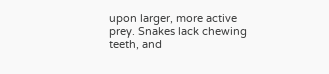upon larger, more active prey. Snakes lack chewing teeth, and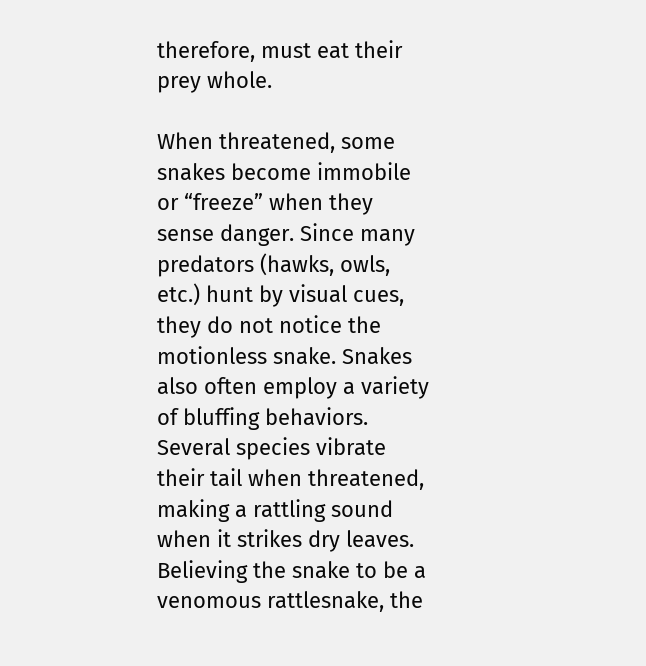therefore, must eat their prey whole.

When threatened, some snakes become immobile or “freeze” when they sense danger. Since many predators (hawks, owls, etc.) hunt by visual cues, they do not notice the motionless snake. Snakes also often employ a variety of bluffing behaviors. Several species vibrate their tail when threatened, making a rattling sound when it strikes dry leaves. Believing the snake to be a venomous rattlesnake, the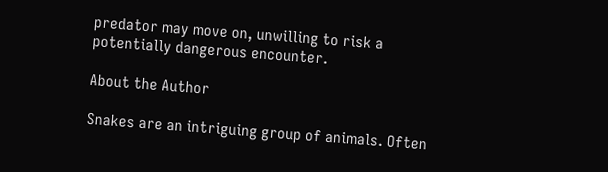predator may move on, unwilling to risk a potentially dangerous encounter.

About the Author

Snakes are an intriguing group of animals. Often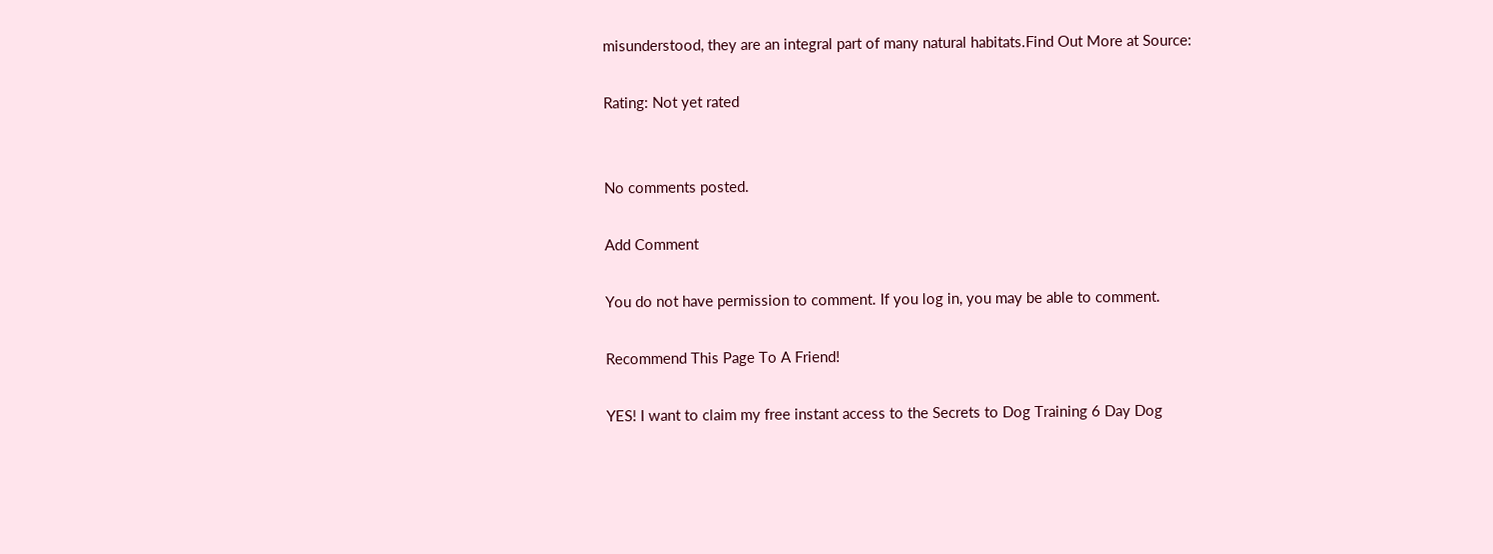misunderstood, they are an integral part of many natural habitats.Find Out More at Source:

Rating: Not yet rated


No comments posted.

Add Comment

You do not have permission to comment. If you log in, you may be able to comment.

Recommend This Page To A Friend!

YES! I want to claim my free instant access to the Secrets to Dog Training 6 Day Dog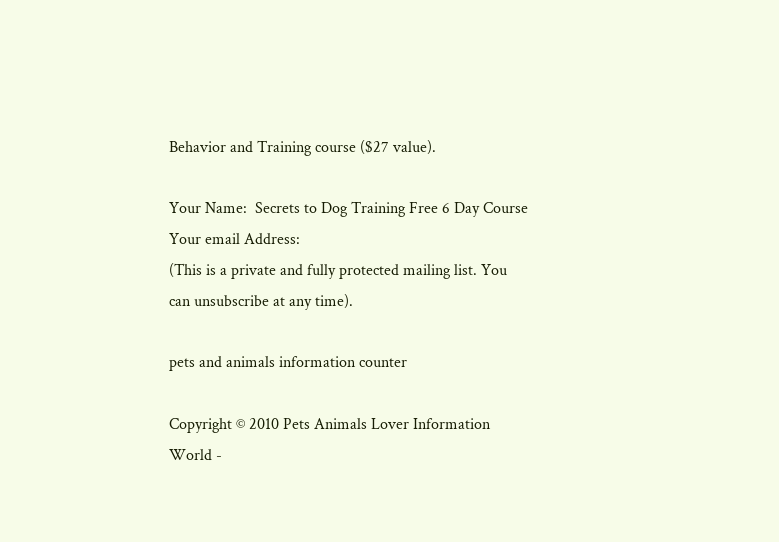Behavior and Training course ($27 value).

Your Name:  Secrets to Dog Training Free 6 Day Course
Your email Address:
(This is a private and fully protected mailing list. You can unsubscribe at any time).

pets and animals information counter

Copyright © 2010 Pets Animals Lover Information World -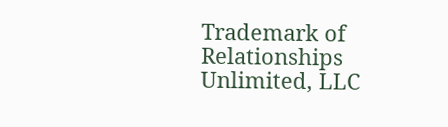Trademark of Relationships Unlimited, LLC